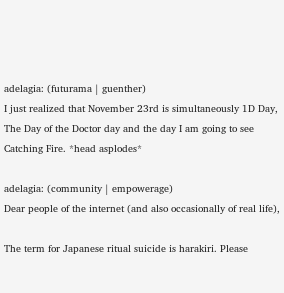adelagia: (futurama | guenther)
I just realized that November 23rd is simultaneously 1D Day, The Day of the Doctor day and the day I am going to see Catching Fire. *head asplodes*

adelagia: (community | empowerage)
Dear people of the internet (and also occasionally of real life),

The term for Japanese ritual suicide is harakiri. Please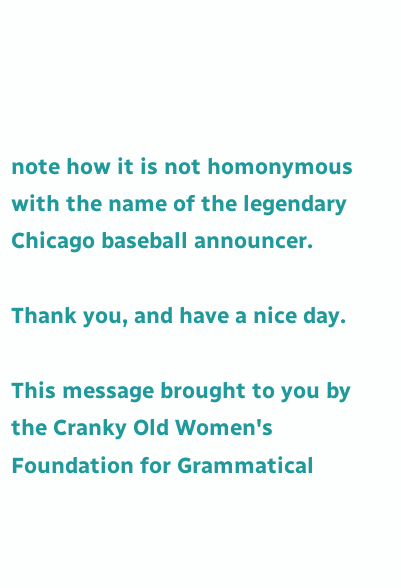note how it is not homonymous with the name of the legendary Chicago baseball announcer.

Thank you, and have a nice day.

This message brought to you by the Cranky Old Women's Foundation for Grammatical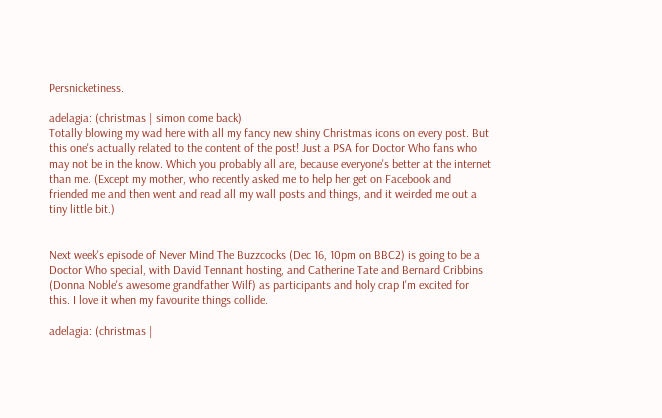Persnicketiness.

adelagia: (christmas | simon come back)
Totally blowing my wad here with all my fancy new shiny Christmas icons on every post. But this one's actually related to the content of the post! Just a PSA for Doctor Who fans who may not be in the know. Which you probably all are, because everyone's better at the internet than me. (Except my mother, who recently asked me to help her get on Facebook and friended me and then went and read all my wall posts and things, and it weirded me out a tiny little bit.)


Next week's episode of Never Mind The Buzzcocks (Dec 16, 10pm on BBC2) is going to be a Doctor Who special, with David Tennant hosting, and Catherine Tate and Bernard Cribbins (Donna Noble's awesome grandfather Wilf) as participants and holy crap I'm excited for this. I love it when my favourite things collide.

adelagia: (christmas |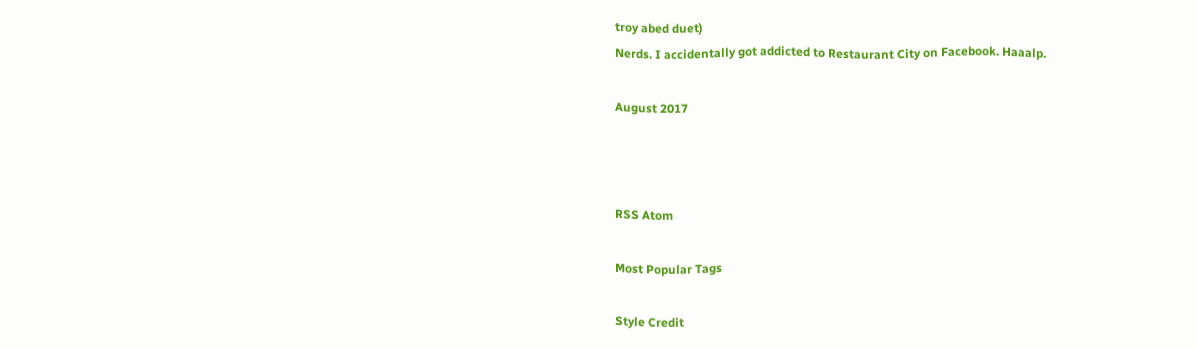troy abed duet)
Nerds. I accidentally got addicted to Restaurant City on Facebook. Haaalp.

August 2017



RSS Atom

Most Popular Tags

Style Credit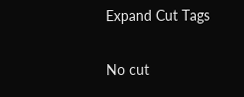Expand Cut Tags

No cut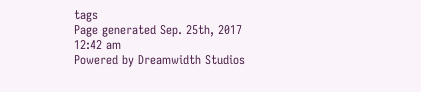tags
Page generated Sep. 25th, 2017 12:42 am
Powered by Dreamwidth Studios